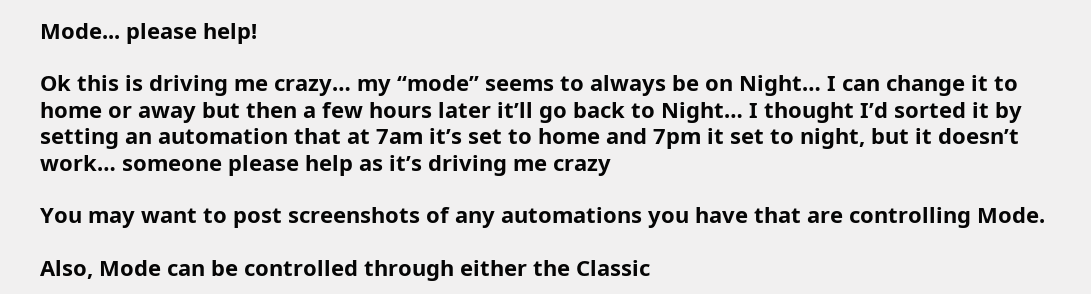Mode... please help!

Ok this is driving me crazy… my “mode” seems to always be on Night… I can change it to home or away but then a few hours later it’ll go back to Night… I thought I’d sorted it by setting an automation that at 7am it’s set to home and 7pm it set to night, but it doesn’t work… someone please help as it’s driving me crazy

You may want to post screenshots of any automations you have that are controlling Mode.

Also, Mode can be controlled through either the Classic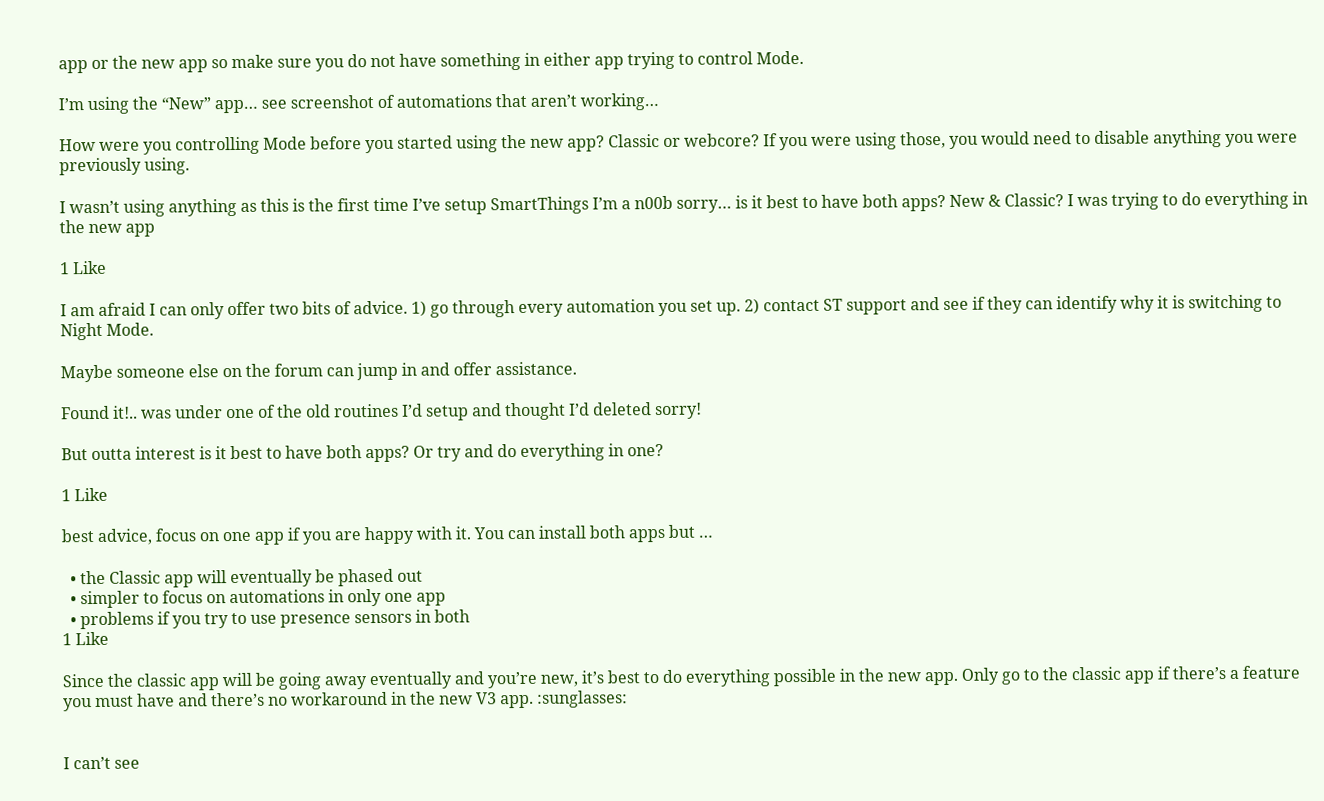app or the new app so make sure you do not have something in either app trying to control Mode.

I’m using the “New” app… see screenshot of automations that aren’t working…

How were you controlling Mode before you started using the new app? Classic or webcore? If you were using those, you would need to disable anything you were previously using.

I wasn’t using anything as this is the first time I’ve setup SmartThings I’m a n00b sorry… is it best to have both apps? New & Classic? I was trying to do everything in the new app

1 Like

I am afraid I can only offer two bits of advice. 1) go through every automation you set up. 2) contact ST support and see if they can identify why it is switching to Night Mode.

Maybe someone else on the forum can jump in and offer assistance.

Found it!.. was under one of the old routines I’d setup and thought I’d deleted sorry!

But outta interest is it best to have both apps? Or try and do everything in one?

1 Like

best advice, focus on one app if you are happy with it. You can install both apps but …

  • the Classic app will eventually be phased out
  • simpler to focus on automations in only one app
  • problems if you try to use presence sensors in both
1 Like

Since the classic app will be going away eventually and you’re new, it’s best to do everything possible in the new app. Only go to the classic app if there’s a feature you must have and there’s no workaround in the new V3 app. :sunglasses:


I can’t see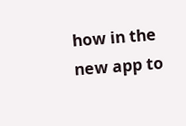how in the new app to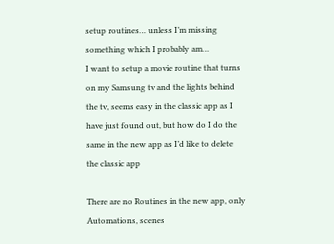setup routines… unless I’m missing something which I probably am…
I want to setup a movie routine that turns on my Samsung tv and the lights behind the tv, seems easy in the classic app as I have just found out, but how do I do the same in the new app as I’d like to delete the classic app

There are no Routines in the new app, only Automations, scenes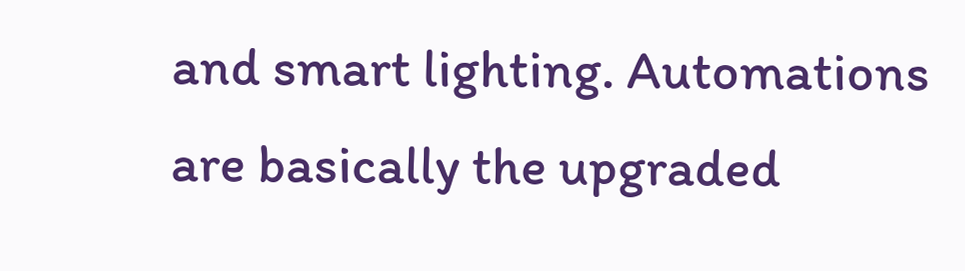and smart lighting. Automations are basically the upgraded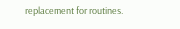replacement for routines.